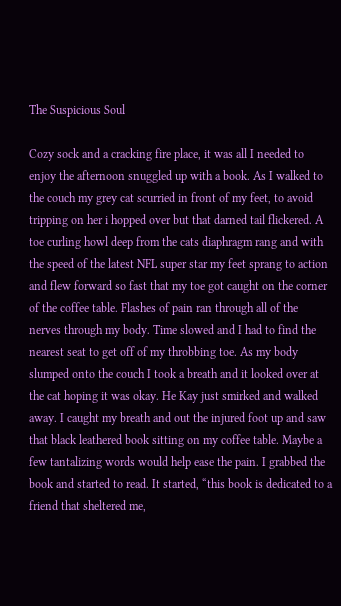The Suspicious Soul

Cozy sock and a cracking fire place, it was all I needed to enjoy the afternoon snuggled up with a book. As I walked to the couch my grey cat scurried in front of my feet, to avoid tripping on her i hopped over but that darned tail flickered. A toe curling howl deep from the cats diaphragm rang and with the speed of the latest NFL super star my feet sprang to action and flew forward so fast that my toe got caught on the corner of the coffee table. Flashes of pain ran through all of the nerves through my body. Time slowed and I had to find the nearest seat to get off of my throbbing toe. As my body slumped onto the couch I took a breath and it looked over at the cat hoping it was okay. He Kay just smirked and walked away. I caught my breath and out the injured foot up and saw that black leathered book sitting on my coffee table. Maybe a few tantalizing words would help ease the pain. I grabbed the book and started to read. It started, “this book is dedicated to a friend that sheltered me,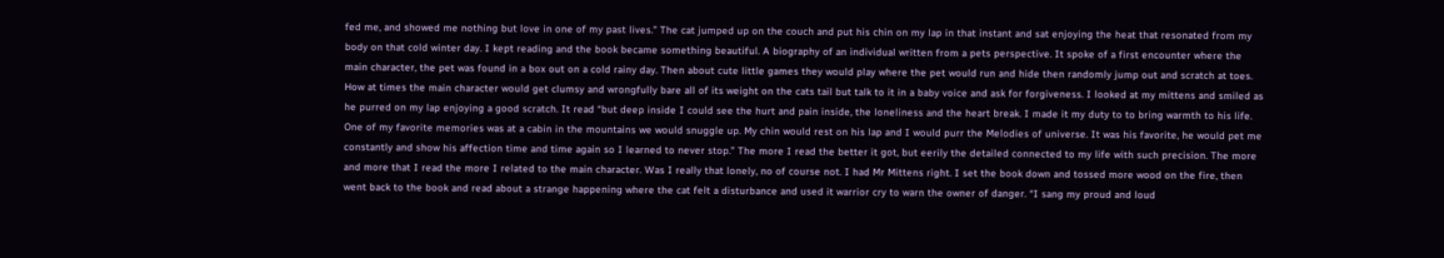fed me, and showed me nothing but love in one of my past lives.” The cat jumped up on the couch and put his chin on my lap in that instant and sat enjoying the heat that resonated from my body on that cold winter day. I kept reading and the book became something beautiful. A biography of an individual written from a pets perspective. It spoke of a first encounter where the main character, the pet was found in a box out on a cold rainy day. Then about cute little games they would play where the pet would run and hide then randomly jump out and scratch at toes. How at times the main character would get clumsy and wrongfully bare all of its weight on the cats tail but talk to it in a baby voice and ask for forgiveness. I looked at my mittens and smiled as he purred on my lap enjoying a good scratch. It read “but deep inside I could see the hurt and pain inside, the loneliness and the heart break. I made it my duty to to bring warmth to his life. One of my favorite memories was at a cabin in the mountains we would snuggle up. My chin would rest on his lap and I would purr the Melodies of universe. It was his favorite, he would pet me constantly and show his affection time and time again so I learned to never stop.” The more I read the better it got, but eerily the detailed connected to my life with such precision. The more and more that I read the more I related to the main character. Was I really that lonely, no of course not. I had Mr Mittens right. I set the book down and tossed more wood on the fire, then went back to the book and read about a strange happening where the cat felt a disturbance and used it warrior cry to warn the owner of danger. “I sang my proud and loud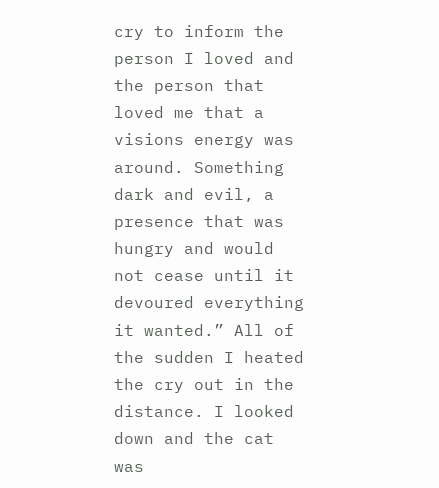cry to inform the person I loved and the person that loved me that a visions energy was around. Something dark and evil, a presence that was hungry and would not cease until it devoured everything it wanted.” All of the sudden I heated the cry out in the distance. I looked down and the cat was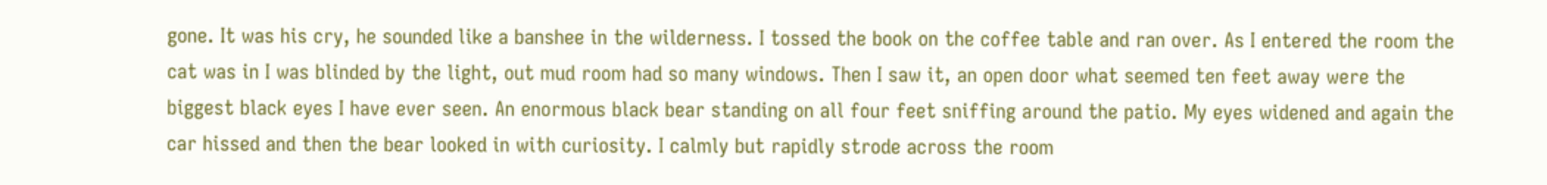gone. It was his cry, he sounded like a banshee in the wilderness. I tossed the book on the coffee table and ran over. As I entered the room the cat was in I was blinded by the light, out mud room had so many windows. Then I saw it, an open door what seemed ten feet away were the biggest black eyes I have ever seen. An enormous black bear standing on all four feet sniffing around the patio. My eyes widened and again the car hissed and then the bear looked in with curiosity. I calmly but rapidly strode across the room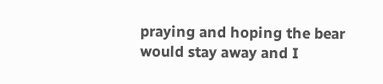praying and hoping the bear would stay away and I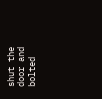shut the door and bolted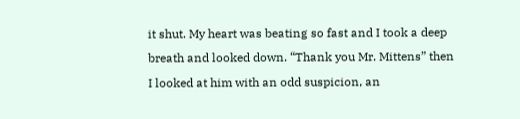it shut. My heart was beating so fast and I took a deep breath and looked down. “Thank you Mr. Mittens” then I looked at him with an odd suspicion, an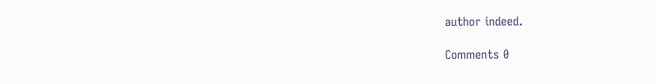author indeed.

Comments 0